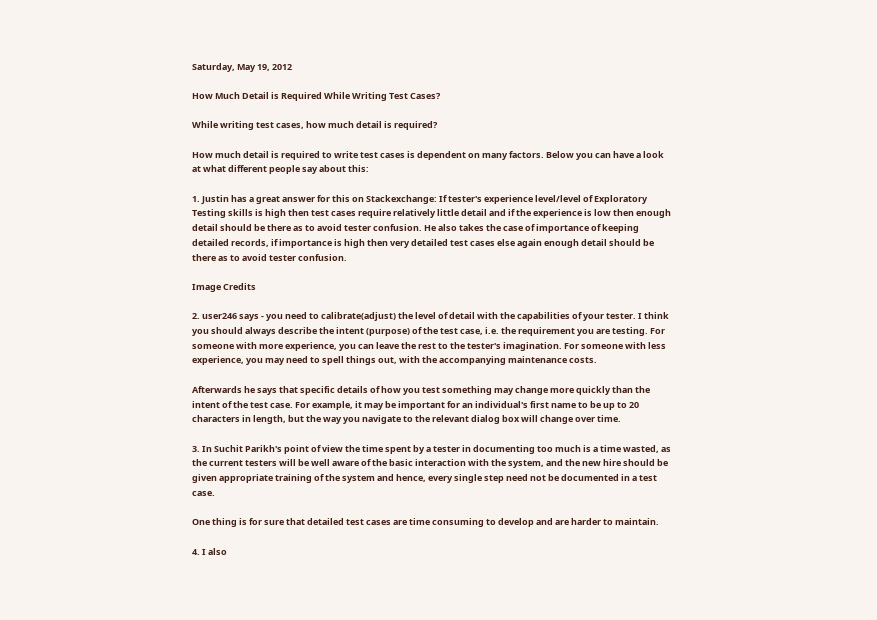Saturday, May 19, 2012

How Much Detail is Required While Writing Test Cases?

While writing test cases, how much detail is required?

How much detail is required to write test cases is dependent on many factors. Below you can have a look at what different people say about this:

1. Justin has a great answer for this on Stackexchange: If tester's experience level/level of Exploratory Testing skills is high then test cases require relatively little detail and if the experience is low then enough detail should be there as to avoid tester confusion. He also takes the case of importance of keeping detailed records, if importance is high then very detailed test cases else again enough detail should be there as to avoid tester confusion.

Image Credits

2. user246 says - you need to calibrate(adjust) the level of detail with the capabilities of your tester. I think you should always describe the intent (purpose) of the test case, i.e. the requirement you are testing. For someone with more experience, you can leave the rest to the tester's imagination. For someone with less experience, you may need to spell things out, with the accompanying maintenance costs.

Afterwards he says that specific details of how you test something may change more quickly than the intent of the test case. For example, it may be important for an individual's first name to be up to 20 characters in length, but the way you navigate to the relevant dialog box will change over time.

3. In Suchit Parikh's point of view the time spent by a tester in documenting too much is a time wasted, as the current testers will be well aware of the basic interaction with the system, and the new hire should be given appropriate training of the system and hence, every single step need not be documented in a test case.

One thing is for sure that detailed test cases are time consuming to develop and are harder to maintain.

4. I also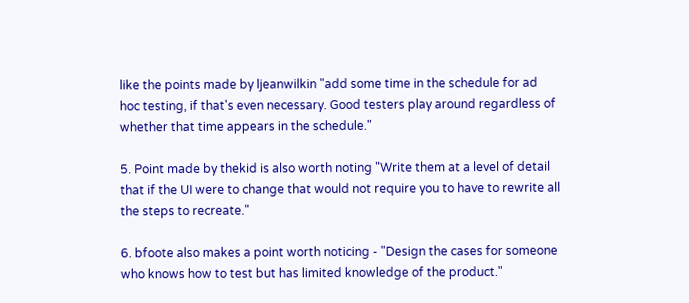like the points made by ljeanwilkin "add some time in the schedule for ad hoc testing, if that's even necessary. Good testers play around regardless of whether that time appears in the schedule."

5. Point made by thekid is also worth noting "Write them at a level of detail that if the UI were to change that would not require you to have to rewrite all the steps to recreate."

6. bfoote also makes a point worth noticing - "Design the cases for someone who knows how to test but has limited knowledge of the product."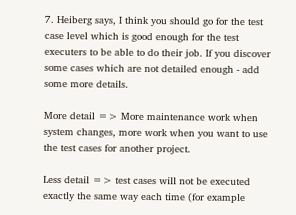7. Heiberg says, I think you should go for the test case level which is good enough for the test executers to be able to do their job. If you discover some cases which are not detailed enough - add some more details.

More detail => More maintenance work when system changes, more work when you want to use the test cases for another project.

Less detail => test cases will not be executed exactly the same way each time (for example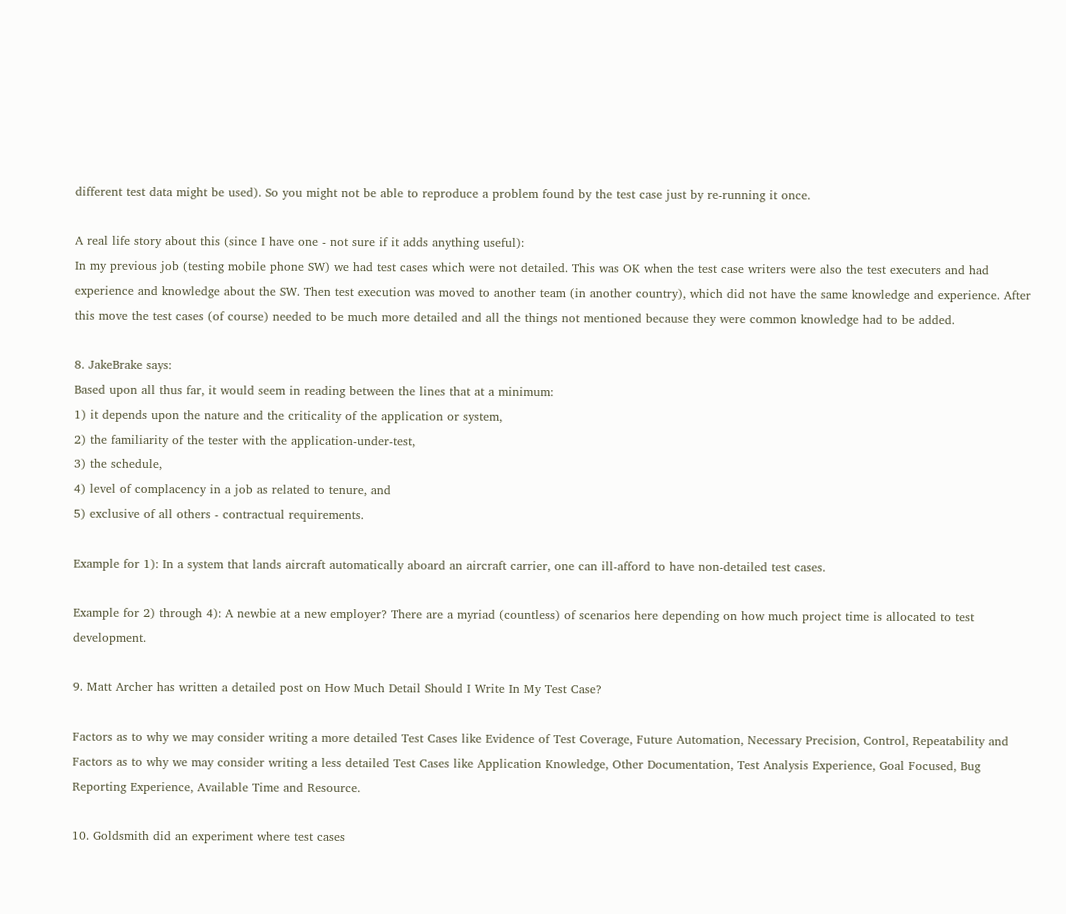different test data might be used). So you might not be able to reproduce a problem found by the test case just by re-running it once.

A real life story about this (since I have one - not sure if it adds anything useful):
In my previous job (testing mobile phone SW) we had test cases which were not detailed. This was OK when the test case writers were also the test executers and had experience and knowledge about the SW. Then test execution was moved to another team (in another country), which did not have the same knowledge and experience. After this move the test cases (of course) needed to be much more detailed and all the things not mentioned because they were common knowledge had to be added.

8. JakeBrake says:
Based upon all thus far, it would seem in reading between the lines that at a minimum:
1) it depends upon the nature and the criticality of the application or system,
2) the familiarity of the tester with the application-under-test,
3) the schedule,
4) level of complacency in a job as related to tenure, and
5) exclusive of all others - contractual requirements.

Example for 1): In a system that lands aircraft automatically aboard an aircraft carrier, one can ill-afford to have non-detailed test cases.

Example for 2) through 4): A newbie at a new employer? There are a myriad (countless) of scenarios here depending on how much project time is allocated to test development.

9. Matt Archer has written a detailed post on How Much Detail Should I Write In My Test Case?

Factors as to why we may consider writing a more detailed Test Cases like Evidence of Test Coverage, Future Automation, Necessary Precision, Control, Repeatability and Factors as to why we may consider writing a less detailed Test Cases like Application Knowledge, Other Documentation, Test Analysis Experience, Goal Focused, Bug Reporting Experience, Available Time and Resource.

10. Goldsmith did an experiment where test cases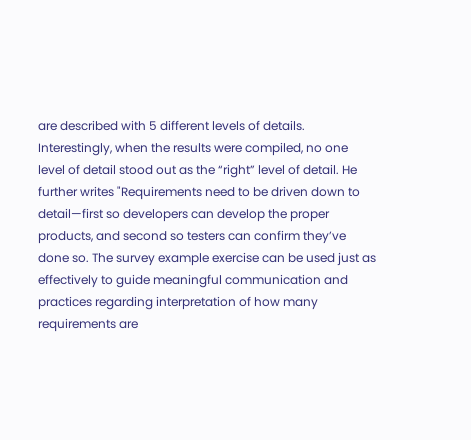are described with 5 different levels of details. Interestingly, when the results were compiled, no one level of detail stood out as the “right” level of detail. He further writes "Requirements need to be driven down to detail—first so developers can develop the proper products, and second so testers can confirm they’ve done so. The survey example exercise can be used just as effectively to guide meaningful communication and practices regarding interpretation of how many requirements are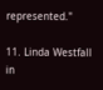represented."

11. Linda Westfall in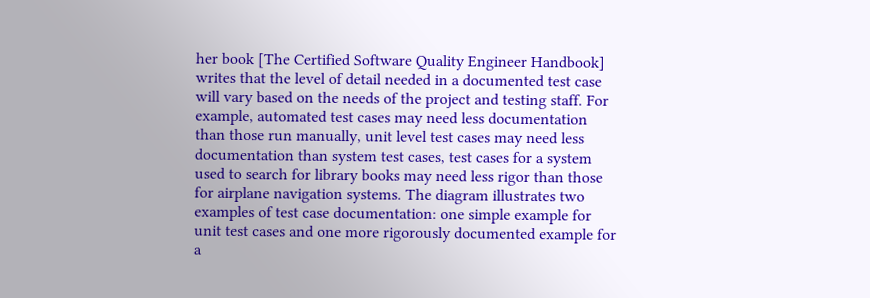her book [The Certified Software Quality Engineer Handbook] writes that the level of detail needed in a documented test case will vary based on the needs of the project and testing staff. For example, automated test cases may need less documentation than those run manually, unit level test cases may need less documentation than system test cases, test cases for a system used to search for library books may need less rigor than those for airplane navigation systems. The diagram illustrates two examples of test case documentation: one simple example for unit test cases and one more rigorously documented example for a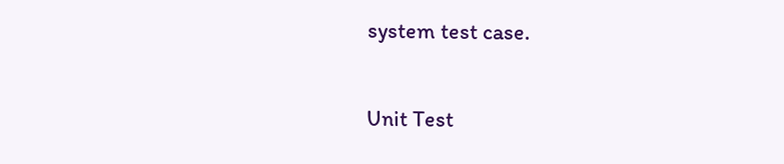system test case.

Unit Test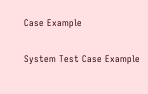Case Example

System Test Case Example